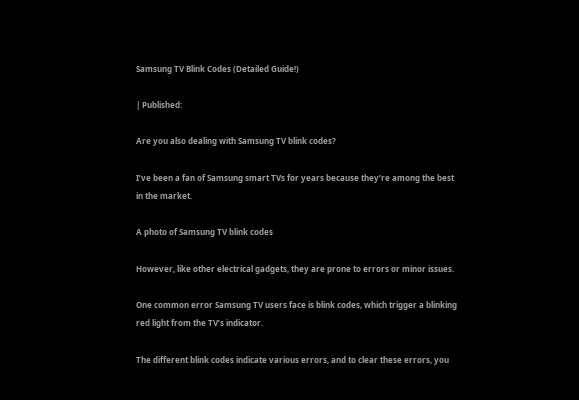Samsung TV Blink Codes (Detailed Guide!)

| Published:

Are you also dealing with Samsung TV blink codes?

I’ve been a fan of Samsung smart TVs for years because they’re among the best in the market.

A photo of Samsung TV blink codes

However, like other electrical gadgets, they are prone to errors or minor issues.

One common error Samsung TV users face is blink codes, which trigger a blinking red light from the TV’s indicator.

The different blink codes indicate various errors, and to clear these errors, you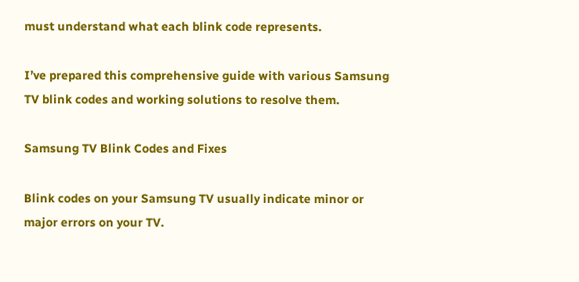must understand what each blink code represents.

I’ve prepared this comprehensive guide with various Samsung TV blink codes and working solutions to resolve them.

Samsung TV Blink Codes and Fixes

Blink codes on your Samsung TV usually indicate minor or major errors on your TV.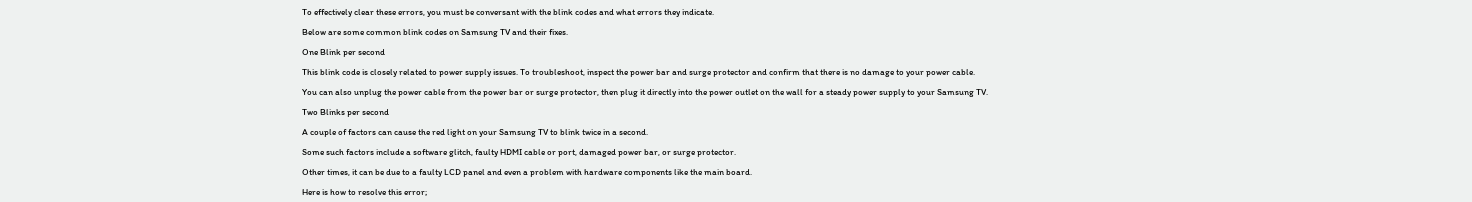To effectively clear these errors, you must be conversant with the blink codes and what errors they indicate.

Below are some common blink codes on Samsung TV and their fixes.

One Blink per second

This blink code is closely related to power supply issues. To troubleshoot, inspect the power bar and surge protector and confirm that there is no damage to your power cable.

You can also unplug the power cable from the power bar or surge protector, then plug it directly into the power outlet on the wall for a steady power supply to your Samsung TV.

Two Blinks per second

A couple of factors can cause the red light on your Samsung TV to blink twice in a second.

Some such factors include a software glitch, faulty HDMI cable or port, damaged power bar, or surge protector.

Other times, it can be due to a faulty LCD panel and even a problem with hardware components like the main board.

Here is how to resolve this error;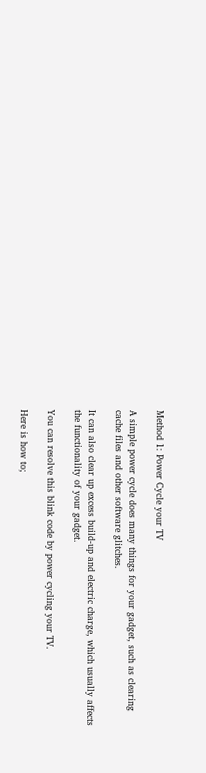Method 1: Power Cycle your TV

A simple power cycle does many things for your gadget, such as clearing cache files and other software glitches.

It can also clear up excess build-up and electric charge, which usually affects the functionality of your gadget.

You can resolve this blink code by power cycling your TV.

Here is how to;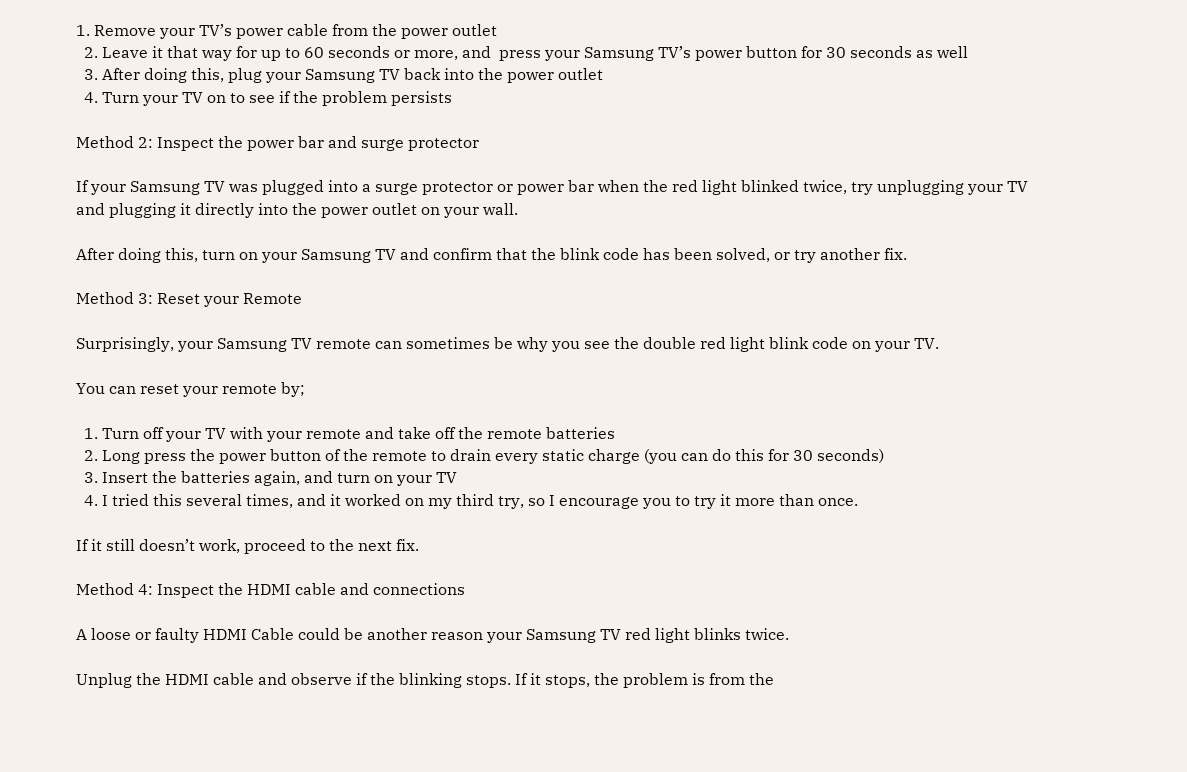1. Remove your TV’s power cable from the power outlet
  2. Leave it that way for up to 60 seconds or more, and  press your Samsung TV’s power button for 30 seconds as well
  3. After doing this, plug your Samsung TV back into the power outlet
  4. Turn your TV on to see if the problem persists

Method 2: Inspect the power bar and surge protector

If your Samsung TV was plugged into a surge protector or power bar when the red light blinked twice, try unplugging your TV and plugging it directly into the power outlet on your wall.

After doing this, turn on your Samsung TV and confirm that the blink code has been solved, or try another fix.

Method 3: Reset your Remote

Surprisingly, your Samsung TV remote can sometimes be why you see the double red light blink code on your TV.

You can reset your remote by;

  1. Turn off your TV with your remote and take off the remote batteries
  2. Long press the power button of the remote to drain every static charge (you can do this for 30 seconds)
  3. Insert the batteries again, and turn on your TV
  4. I tried this several times, and it worked on my third try, so I encourage you to try it more than once.

If it still doesn’t work, proceed to the next fix.

Method 4: Inspect the HDMI cable and connections

A loose or faulty HDMI Cable could be another reason your Samsung TV red light blinks twice.

Unplug the HDMI cable and observe if the blinking stops. If it stops, the problem is from the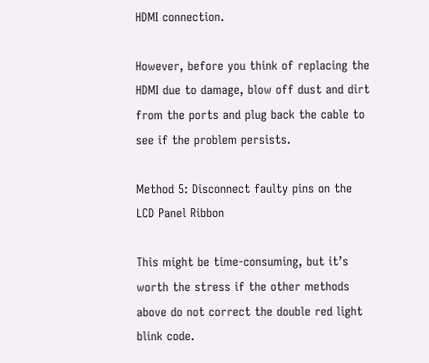HDMI connection.

However, before you think of replacing the HDMI due to damage, blow off dust and dirt from the ports and plug back the cable to see if the problem persists.

Method 5: Disconnect faulty pins on the LCD Panel Ribbon

This might be time-consuming, but it’s worth the stress if the other methods above do not correct the double red light blink code.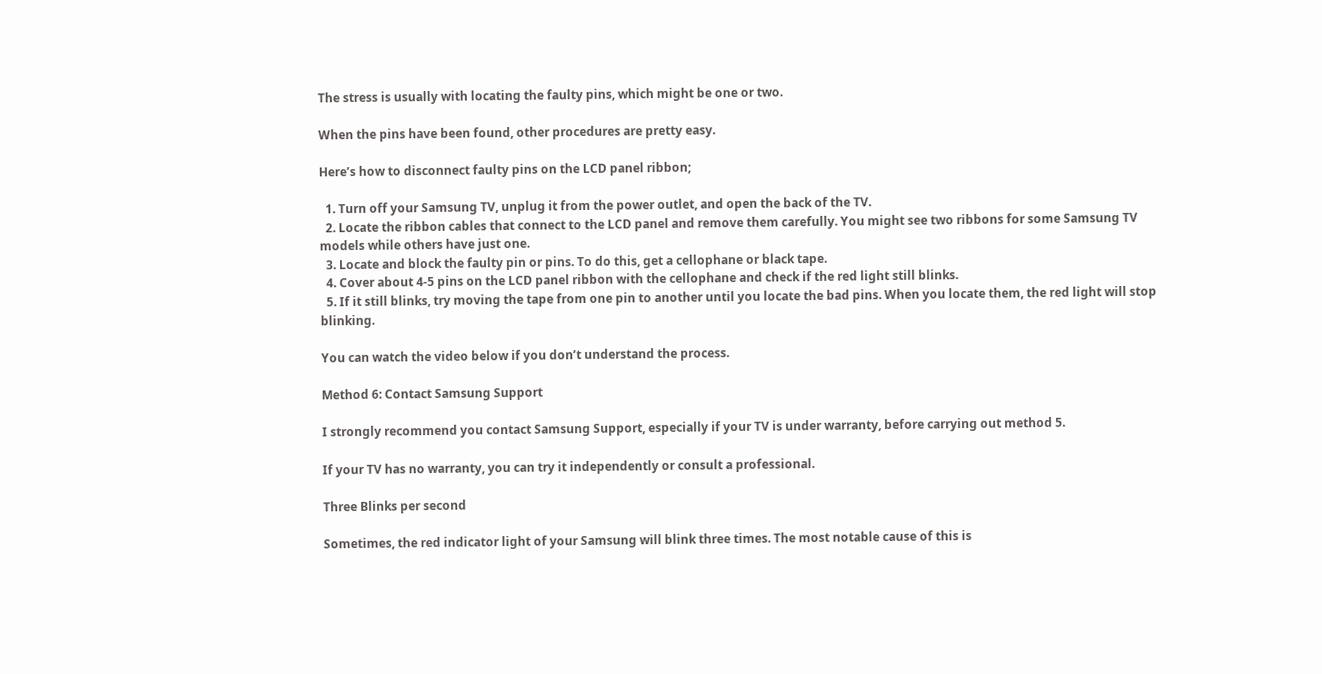The stress is usually with locating the faulty pins, which might be one or two.

When the pins have been found, other procedures are pretty easy.

Here’s how to disconnect faulty pins on the LCD panel ribbon;

  1. Turn off your Samsung TV, unplug it from the power outlet, and open the back of the TV.
  2. Locate the ribbon cables that connect to the LCD panel and remove them carefully. You might see two ribbons for some Samsung TV models while others have just one.
  3. Locate and block the faulty pin or pins. To do this, get a cellophane or black tape.
  4. Cover about 4-5 pins on the LCD panel ribbon with the cellophane and check if the red light still blinks.
  5. If it still blinks, try moving the tape from one pin to another until you locate the bad pins. When you locate them, the red light will stop blinking.

You can watch the video below if you don’t understand the process.

Method 6: Contact Samsung Support

I strongly recommend you contact Samsung Support, especially if your TV is under warranty, before carrying out method 5.

If your TV has no warranty, you can try it independently or consult a professional.

Three Blinks per second

Sometimes, the red indicator light of your Samsung will blink three times. The most notable cause of this is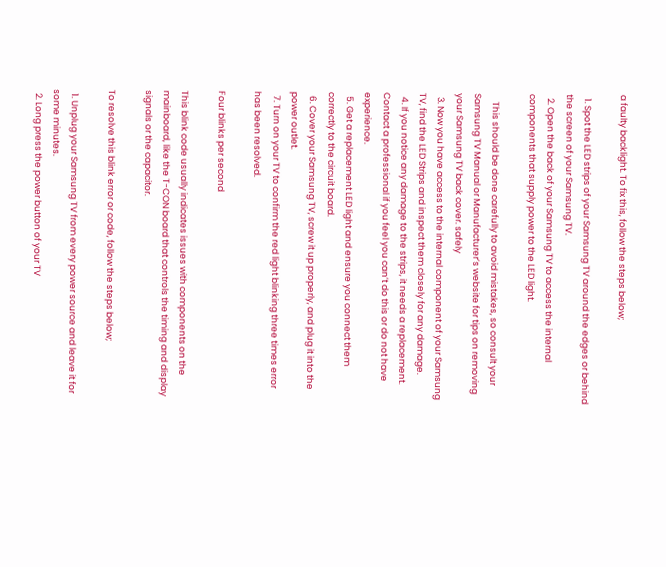a faulty backlight. To fix this, follow the steps below;

  1. Spot the LED strips of your Samsung TV around the edges or behind the screen of your Samsung TV.
  2. Open the back of your Samsung TV to access the internal components that supply power to the LED light.

    This should be done carefully to avoid mistakes, so consult your Samsung TV Manual or Manufacturer’s website for tips on removing your Samsung TV back cover. safely
  3. Now you have access to the internal component of your Samsung TV, find the LED Strips and inspect them closely for any damage.
  4. If you notice any damage to the strips, it needs a replacement. Contact a professional if you feel you can’t do this or do not have experience.
  5. Get a replacement LED light and ensure you connect them correctly to the circuit board.
  6. Cover your Samsung TV, screw it up properly, and plug it into the power outlet.
  7. Turn on your TV to confirm the red light blinking three times error has been resolved.

Four blinks per second

This blink code usually indicates issues with components on the mainboard, like the T-CON board that controls the timing and display signals or the capacitor.

To resolve this blink error or code, follow the steps below;

  1. Unplug your Samsung TV from every power source and leave it for some minutes.
  2. Long press the power button of your TV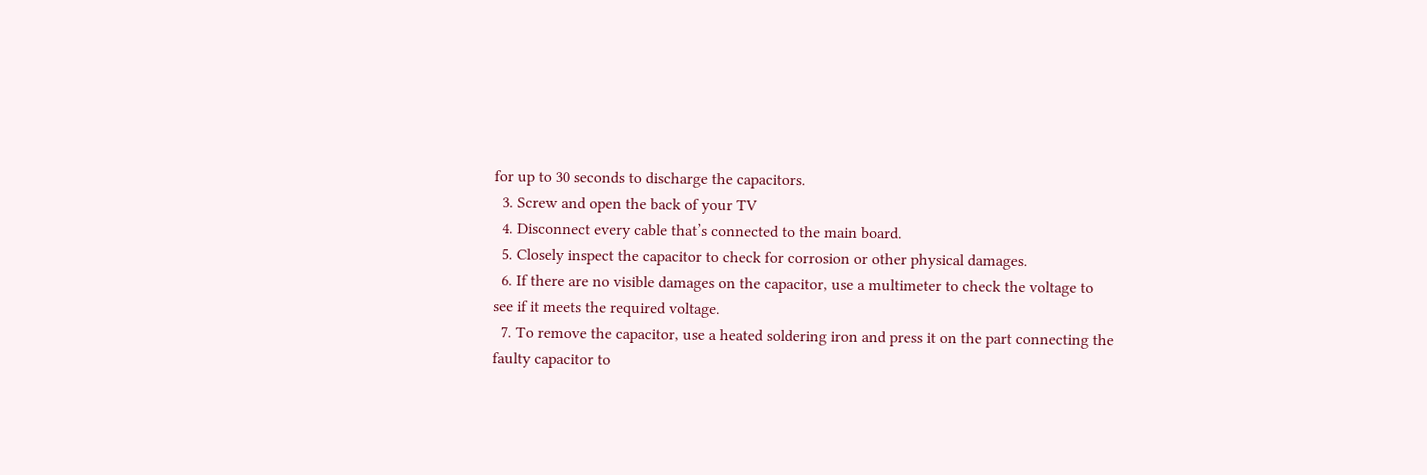for up to 30 seconds to discharge the capacitors.
  3. Screw and open the back of your TV
  4. Disconnect every cable that’s connected to the main board.
  5. Closely inspect the capacitor to check for corrosion or other physical damages.
  6. If there are no visible damages on the capacitor, use a multimeter to check the voltage to see if it meets the required voltage.
  7. To remove the capacitor, use a heated soldering iron and press it on the part connecting the faulty capacitor to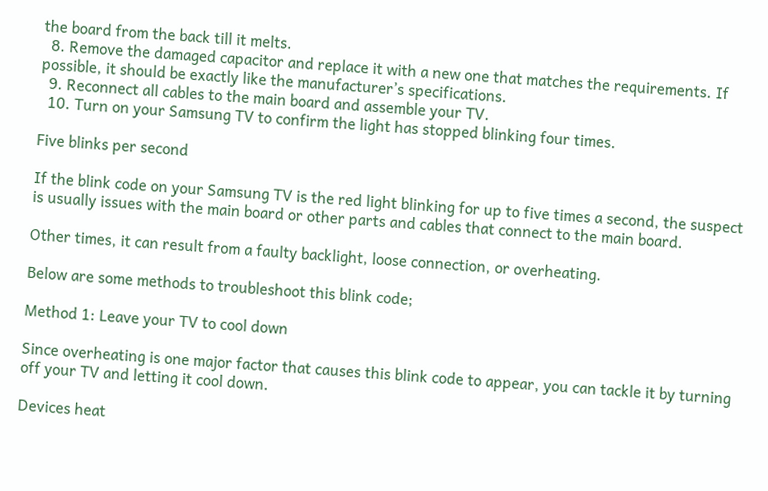the board from the back till it melts.
  8. Remove the damaged capacitor and replace it with a new one that matches the requirements. If possible, it should be exactly like the manufacturer’s specifications.
  9. Reconnect all cables to the main board and assemble your TV.
  10. Turn on your Samsung TV to confirm the light has stopped blinking four times.

Five blinks per second

If the blink code on your Samsung TV is the red light blinking for up to five times a second, the suspect is usually issues with the main board or other parts and cables that connect to the main board.

Other times, it can result from a faulty backlight, loose connection, or overheating.

Below are some methods to troubleshoot this blink code;

Method 1: Leave your TV to cool down

Since overheating is one major factor that causes this blink code to appear, you can tackle it by turning off your TV and letting it cool down.

Devices heat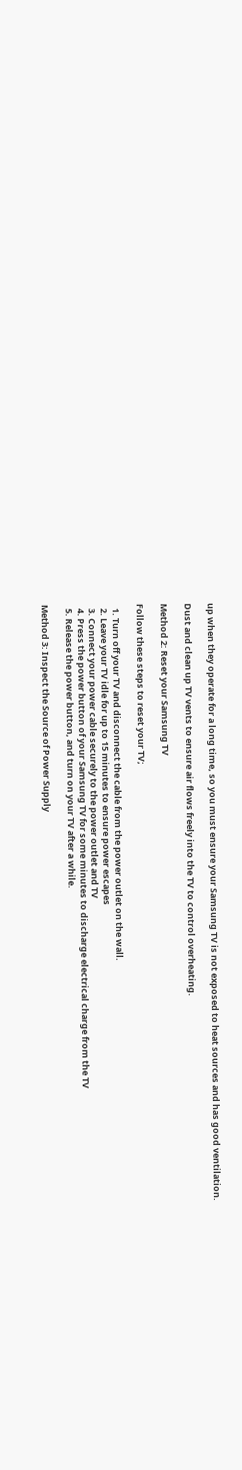up when they operate for a long time, so you must ensure your Samsung TV is not exposed to heat sources and has good ventilation.

Dust and clean up TV vents to ensure air flows freely into the TV to control overheating.

Method 2: Reset your Samsung TV

Follow these steps to reset your TV;

  1. Turn off your TV and disconnect the cable from the power outlet on the wall.
  2. Leave your TV idle for up to 15 minutes to ensure power escapes
  3. Connect your power cable securely to the power outlet and TV
  4. Press the power button of your Samsung TV for some minutes to discharge electrical charge from the TV
  5. Release the power button, and turn on your TV after a while.

Method 3: Inspect the Source of Power Supply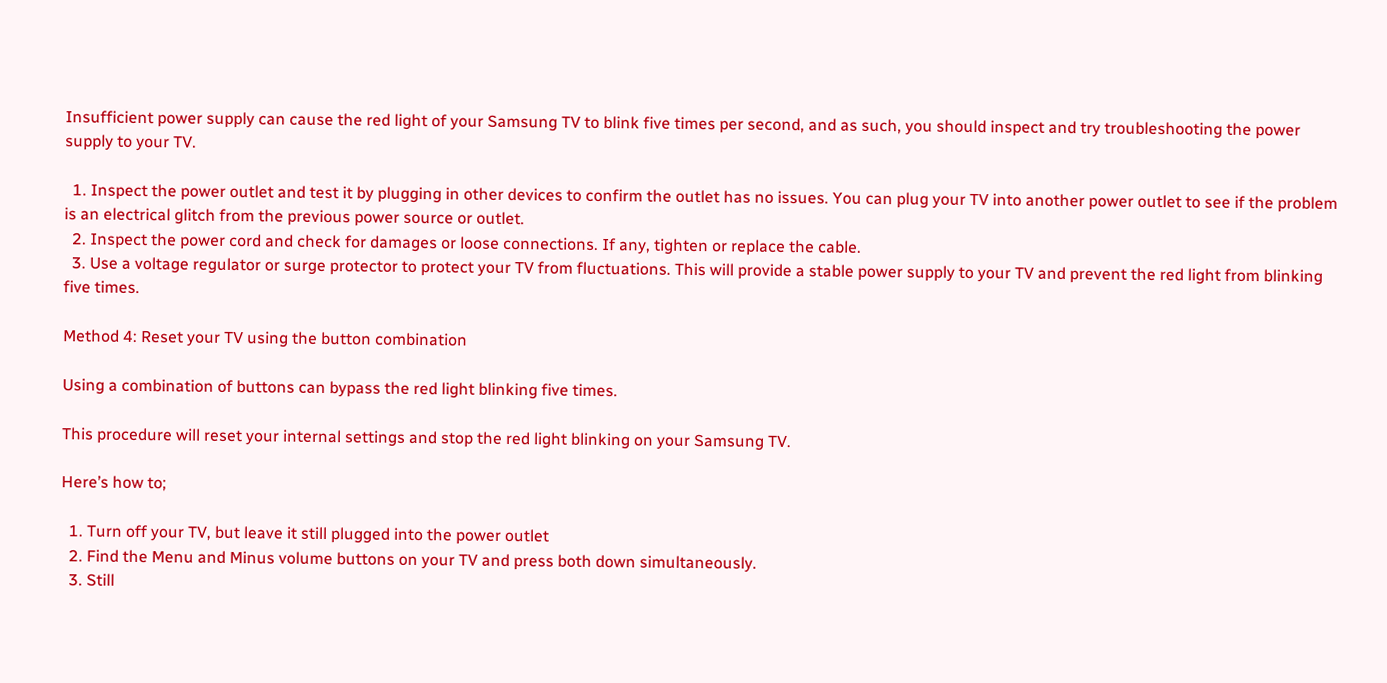Insufficient power supply can cause the red light of your Samsung TV to blink five times per second, and as such, you should inspect and try troubleshooting the power supply to your TV.

  1. Inspect the power outlet and test it by plugging in other devices to confirm the outlet has no issues. You can plug your TV into another power outlet to see if the problem is an electrical glitch from the previous power source or outlet.
  2. Inspect the power cord and check for damages or loose connections. If any, tighten or replace the cable.
  3. Use a voltage regulator or surge protector to protect your TV from fluctuations. This will provide a stable power supply to your TV and prevent the red light from blinking five times.

Method 4: Reset your TV using the button combination

Using a combination of buttons can bypass the red light blinking five times.

This procedure will reset your internal settings and stop the red light blinking on your Samsung TV.

Here’s how to;

  1. Turn off your TV, but leave it still plugged into the power outlet
  2. Find the Menu and Minus volume buttons on your TV and press both down simultaneously.
  3. Still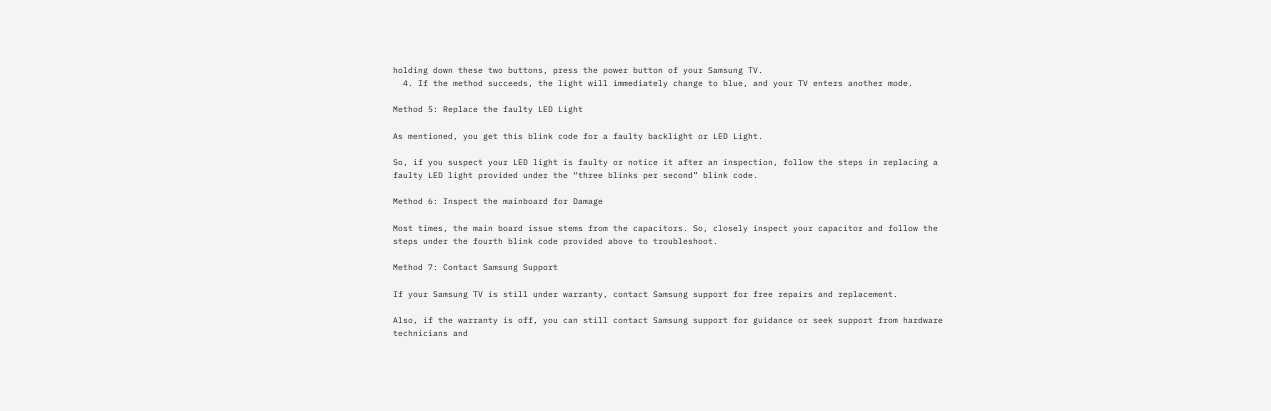holding down these two buttons, press the power button of your Samsung TV.
  4. If the method succeeds, the light will immediately change to blue, and your TV enters another mode.

Method 5: Replace the faulty LED Light

As mentioned, you get this blink code for a faulty backlight or LED Light.

So, if you suspect your LED light is faulty or notice it after an inspection, follow the steps in replacing a faulty LED light provided under the “three blinks per second” blink code.

Method 6: Inspect the mainboard for Damage

Most times, the main board issue stems from the capacitors. So, closely inspect your capacitor and follow the steps under the fourth blink code provided above to troubleshoot.

Method 7: Contact Samsung Support

If your Samsung TV is still under warranty, contact Samsung support for free repairs and replacement.

Also, if the warranty is off, you can still contact Samsung support for guidance or seek support from hardware technicians and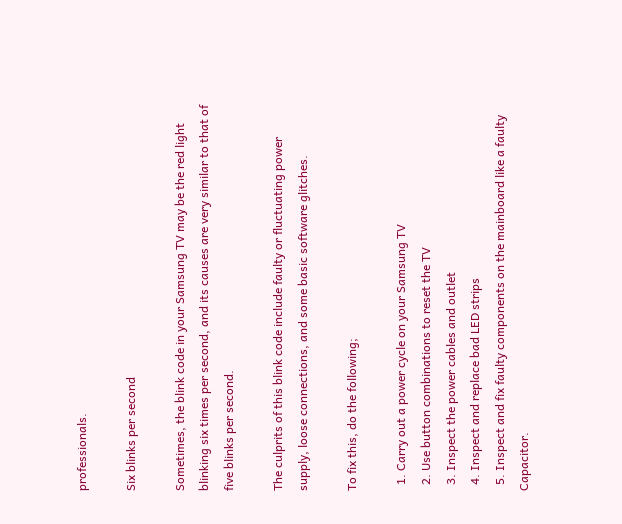professionals.

Six blinks per second

Sometimes, the blink code in your Samsung TV may be the red light blinking six times per second, and its causes are very similar to that of five blinks per second.

The culprits of this blink code include faulty or fluctuating power supply, loose connections, and some basic software glitches.

To fix this, do the following;

  1. Carry out a power cycle on your Samsung TV
  2. Use button combinations to reset the TV
  3. Inspect the power cables and outlet
  4. Inspect and replace bad LED strips
  5. Inspect and fix faulty components on the mainboard like a faulty Capacitor.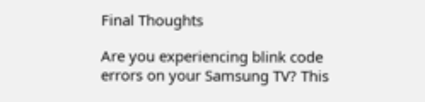Final Thoughts

Are you experiencing blink code errors on your Samsung TV? This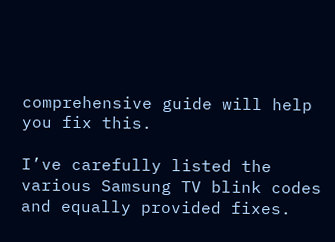comprehensive guide will help you fix this.

I’ve carefully listed the various Samsung TV blink codes and equally provided fixes.